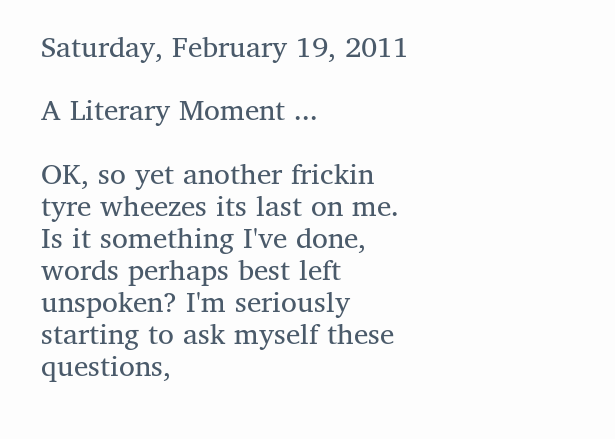Saturday, February 19, 2011

A Literary Moment ...

OK, so yet another frickin tyre wheezes its last on me. Is it something I've done, words perhaps best left unspoken? I'm seriously starting to ask myself these questions,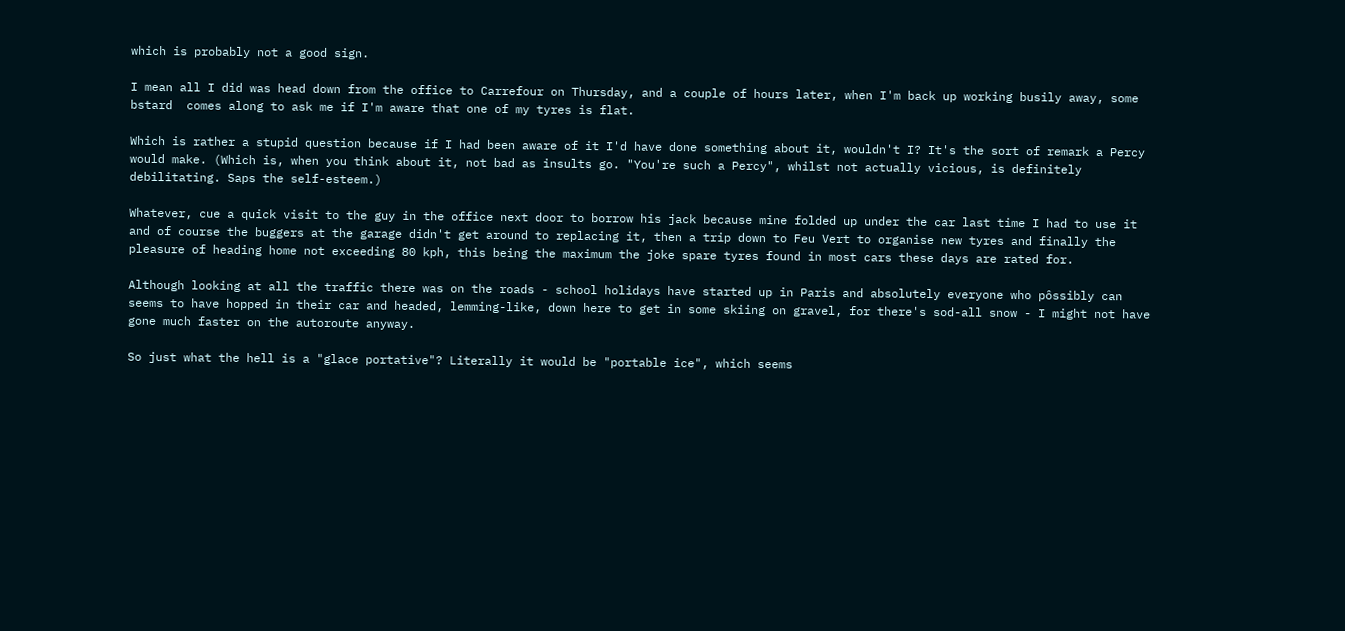which is probably not a good sign.

I mean all I did was head down from the office to Carrefour on Thursday, and a couple of hours later, when I'm back up working busily away, some bstard  comes along to ask me if I'm aware that one of my tyres is flat.

Which is rather a stupid question because if I had been aware of it I'd have done something about it, wouldn't I? It's the sort of remark a Percy would make. (Which is, when you think about it, not bad as insults go. "You're such a Percy", whilst not actually vicious, is definitely debilitating. Saps the self-esteem.)

Whatever, cue a quick visit to the guy in the office next door to borrow his jack because mine folded up under the car last time I had to use it and of course the buggers at the garage didn't get around to replacing it, then a trip down to Feu Vert to organise new tyres and finally the pleasure of heading home not exceeding 80 kph, this being the maximum the joke spare tyres found in most cars these days are rated for.

Although looking at all the traffic there was on the roads - school holidays have started up in Paris and absolutely everyone who pôssibly can seems to have hopped in their car and headed, lemming-like, down here to get in some skiing on gravel, for there's sod-all snow - I might not have gone much faster on the autoroute anyway.

So just what the hell is a "glace portative"? Literally it would be "portable ice", which seems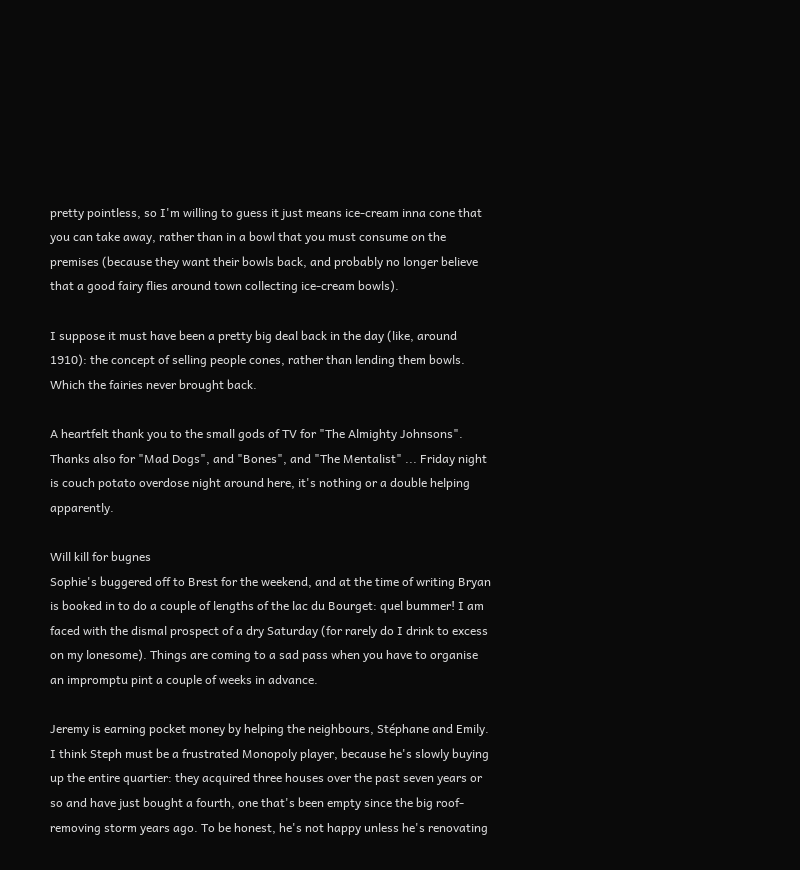pretty pointless, so I'm willing to guess it just means ice-cream inna cone that you can take away, rather than in a bowl that you must consume on the premises (because they want their bowls back, and probably no longer believe that a good fairy flies around town collecting ice-cream bowls).

I suppose it must have been a pretty big deal back in the day (like, around 1910): the concept of selling people cones, rather than lending them bowls. Which the fairies never brought back.

A heartfelt thank you to the small gods of TV for "The Almighty Johnsons". Thanks also for "Mad Dogs", and "Bones", and "The Mentalist" ... Friday night is couch potato overdose night around here, it's nothing or a double helping apparently.

Will kill for bugnes
Sophie's buggered off to Brest for the weekend, and at the time of writing Bryan is booked in to do a couple of lengths of the lac du Bourget: quel bummer! I am faced with the dismal prospect of a dry Saturday (for rarely do I drink to excess on my lonesome). Things are coming to a sad pass when you have to organise an impromptu pint a couple of weeks in advance.

Jeremy is earning pocket money by helping the neighbours, Stéphane and Emily. I think Steph must be a frustrated Monopoly player, because he's slowly buying up the entire quartier: they acquired three houses over the past seven years or so and have just bought a fourth, one that's been empty since the big roof-removing storm years ago. To be honest, he's not happy unless he's renovating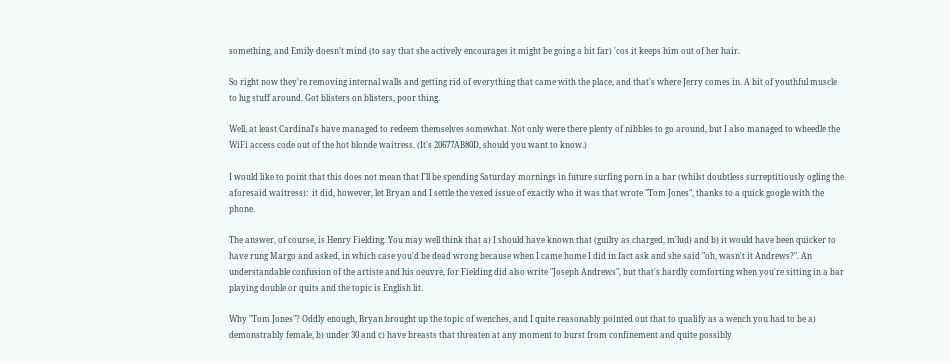something, and Emily doesn't mind (to say that she actively encourages it might be going a bit far) 'cos it keeps him out of her hair.

So right now they're removing internal walls and getting rid of everything that came with the place, and that's where Jerry comes in. A bit of youthful muscle to lug stuff around. Got blisters on blisters, poor thing.

Well, at least Cardinal's have managed to redeem themselves somewhat. Not only were there plenty of nibbles to go around, but I also managed to wheedle the WiFi access code out of the hot blonde waitress. (It's 20677AB80D, should you want to know.)

I would like to point that this does not mean that I'll be spending Saturday mornings in future surfing porn in a bar (whilst doubtless surreptitiously ogling the aforesaid waitress):  it did, however, let Bryan and I settle the vexed issue of exactly who it was that wrote "Tom Jones", thanks to a quick google with the phone.

The answer, of course, is Henry Fielding. You may well think that a) I should have known that (guilty as charged, m'lud) and b) it would have been quicker to have rung Margo and asked, in which case you'd be dead wrong because when I came home I did in fact ask and she said "oh, wasn't it Andrews?". An understandable confusion of the artiste and his oeuvre, for Fielding did also write "Joseph Andrews", but that's hardly comforting when you're sitting in a bar playing double or quits and the topic is English lit.

Why "Tom Jones"? Oddly enough, Bryan brought up the topic of wenches, and I quite reasonably pointed out that to qualify as a wench you had to be a) demonstrably female, b) under 30 and c) have breasts that threaten at any moment to burst from confinement and quite possibly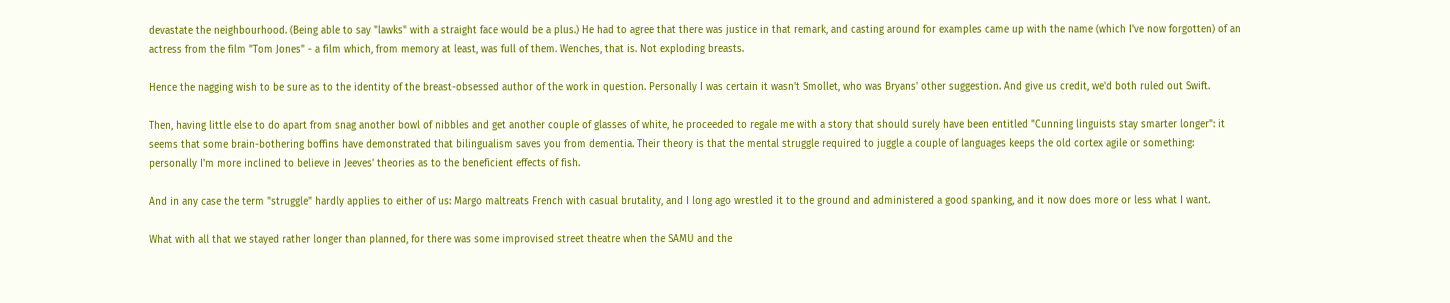devastate the neighbourhood. (Being able to say "lawks" with a straight face would be a plus.) He had to agree that there was justice in that remark, and casting around for examples came up with the name (which I've now forgotten) of an actress from the film "Tom Jones" - a film which, from memory at least, was full of them. Wenches, that is. Not exploding breasts.

Hence the nagging wish to be sure as to the identity of the breast-obsessed author of the work in question. Personally I was certain it wasn't Smollet, who was Bryans' other suggestion. And give us credit, we'd both ruled out Swift.

Then, having little else to do apart from snag another bowl of nibbles and get another couple of glasses of white, he proceeded to regale me with a story that should surely have been entitled "Cunning linguists stay smarter longer": it seems that some brain-bothering boffins have demonstrated that bilingualism saves you from dementia. Their theory is that the mental struggle required to juggle a couple of languages keeps the old cortex agile or something: personally I'm more inclined to believe in Jeeves' theories as to the beneficient effects of fish.

And in any case the term "struggle" hardly applies to either of us: Margo maltreats French with casual brutality, and I long ago wrestled it to the ground and administered a good spanking, and it now does more or less what I want.

What with all that we stayed rather longer than planned, for there was some improvised street theatre when the SAMU and the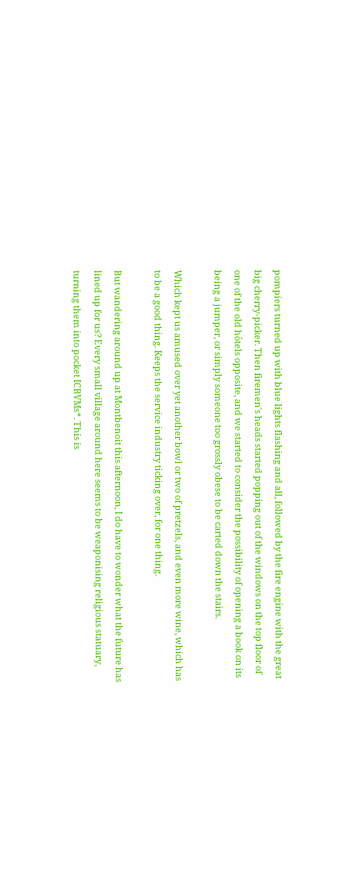pompiers turned up with blue lights flashing and all, followed by the fire engine with the great big cherry-picker. Then firemen's heads started popping out of the windows on the top floor of one of the old hôtels opposite, and we started to consider the possibility of opening a book on its being a jumper, or simply someone too grossly obese to be carted down the stairs.

Which kept us amused over yet another bowl or two of pretzels, and even more wine, which has to be a good thing. Keeps the service industry ticking over, for one thing.

But wandering around up at Montbenoit this afternoon, I do have to wonder what the future has lined up for us? Every small village around here seems to be weaponising religious statuary, turning them into pocket ICBVMs*. This is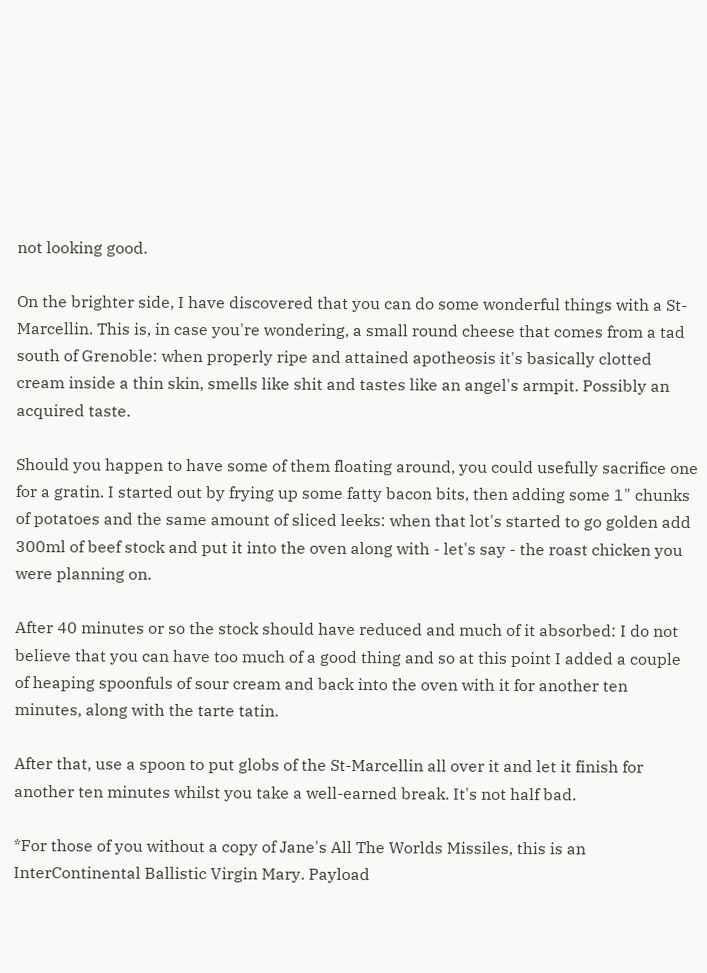not looking good.

On the brighter side, I have discovered that you can do some wonderful things with a St-Marcellin. This is, in case you're wondering, a small round cheese that comes from a tad south of Grenoble: when properly ripe and attained apotheosis it's basically clotted cream inside a thin skin, smells like shit and tastes like an angel's armpit. Possibly an acquired taste.

Should you happen to have some of them floating around, you could usefully sacrifice one for a gratin. I started out by frying up some fatty bacon bits, then adding some 1" chunks of potatoes and the same amount of sliced leeks: when that lot's started to go golden add 300ml of beef stock and put it into the oven along with - let's say - the roast chicken you were planning on.

After 40 minutes or so the stock should have reduced and much of it absorbed: I do not believe that you can have too much of a good thing and so at this point I added a couple of heaping spoonfuls of sour cream and back into the oven with it for another ten minutes, along with the tarte tatin.

After that, use a spoon to put globs of the St-Marcellin all over it and let it finish for another ten minutes whilst you take a well-earned break. It's not half bad.

*For those of you without a copy of Jane's All The Worlds Missiles, this is an InterContinental Ballistic Virgin Mary. Payload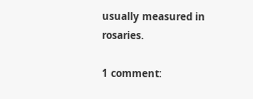usually measured in rosaries.

1 comment: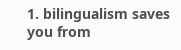1. bilingualism saves you from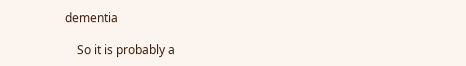dementia

    So it is probably a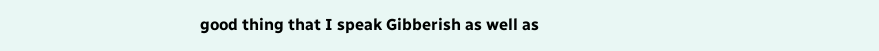good thing that I speak Gibberish as well as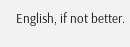English, if not better.